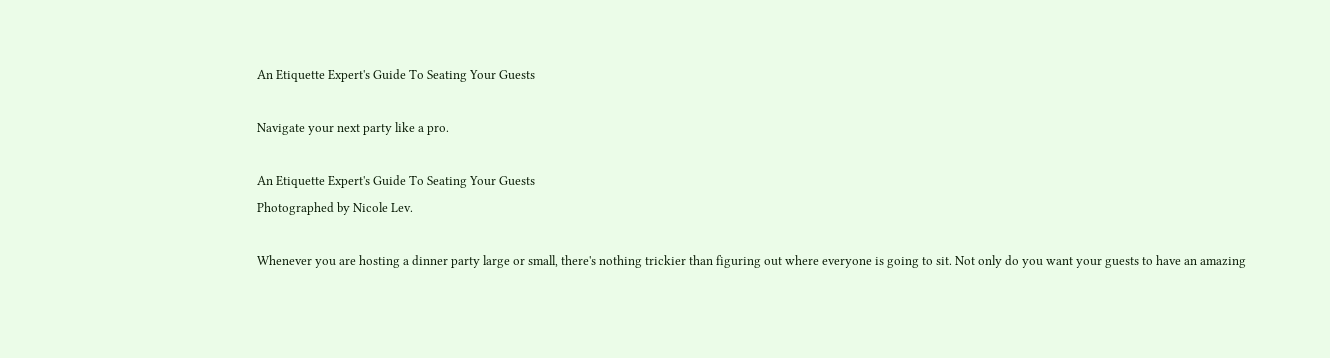An Etiquette Expert's Guide To Seating Your Guests

Navigate your next party like a pro.

An Etiquette Expert's Guide To Seating Your Guests
Photographed by Nicole Lev.

Whenever you are hosting a dinner party large or small, there's nothing trickier than figuring out where everyone is going to sit. Not only do you want your guests to have an amazing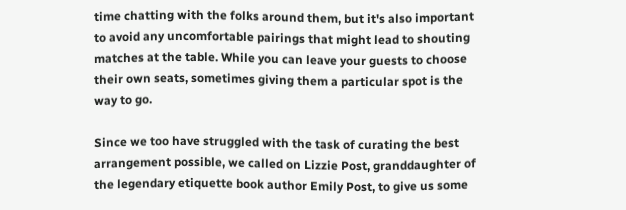time chatting with the folks around them, but it's also important to avoid any uncomfortable pairings that might lead to shouting matches at the table. While you can leave your guests to choose their own seats, sometimes giving them a particular spot is the way to go.

Since we too have struggled with the task of curating the best arrangement possible, we called on Lizzie Post, granddaughter of the legendary etiquette book author Emily Post, to give us some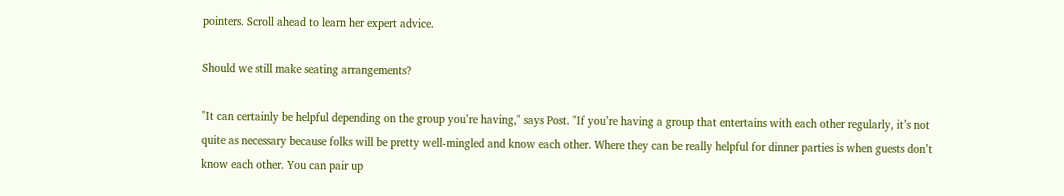pointers. Scroll ahead to learn her expert advice.

Should we still make seating arrangements?

"It can certainly be helpful depending on the group you’re having," says Post. "If you’re having a group that entertains with each other regularly, it’s not quite as necessary because folks will be pretty well-mingled and know each other. Where they can be really helpful for dinner parties is when guests don’t know each other. You can pair up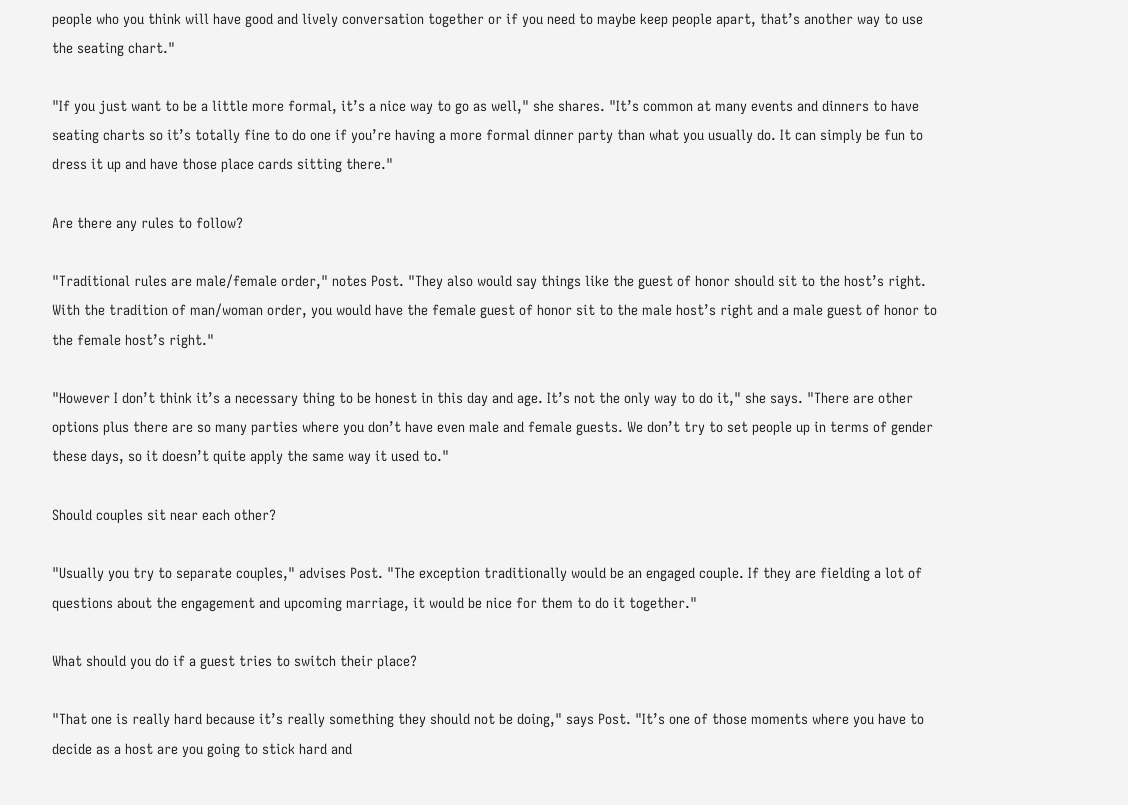people who you think will have good and lively conversation together or if you need to maybe keep people apart, that’s another way to use the seating chart."

"If you just want to be a little more formal, it’s a nice way to go as well," she shares. "It’s common at many events and dinners to have seating charts so it’s totally fine to do one if you’re having a more formal dinner party than what you usually do. It can simply be fun to dress it up and have those place cards sitting there."

Are there any rules to follow?

"Traditional rules are male/female order," notes Post. "They also would say things like the guest of honor should sit to the host’s right. With the tradition of man/woman order, you would have the female guest of honor sit to the male host’s right and a male guest of honor to the female host’s right."

"However I don’t think it’s a necessary thing to be honest in this day and age. It’s not the only way to do it," she says. "There are other options plus there are so many parties where you don’t have even male and female guests. We don’t try to set people up in terms of gender these days, so it doesn’t quite apply the same way it used to."

Should couples sit near each other?

"Usually you try to separate couples," advises Post. "The exception traditionally would be an engaged couple. If they are fielding a lot of questions about the engagement and upcoming marriage, it would be nice for them to do it together."

What should you do if a guest tries to switch their place?

"That one is really hard because it’s really something they should not be doing," says Post. "It’s one of those moments where you have to decide as a host are you going to stick hard and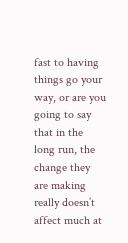fast to having things go your way, or are you going to say that in the long run, the change they are making really doesn’t affect much at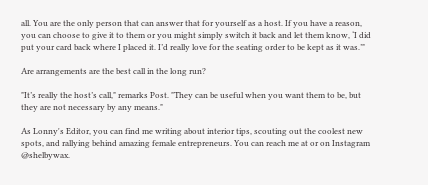all. You are the only person that can answer that for yourself as a host. If you have a reason, you can choose to give it to them or you might simply switch it back and let them know, ‘I did put your card back where I placed it. I’d really love for the seating order to be kept as it was.’"

Are arrangements are the best call in the long run?

"It’s really the host’s call," remarks Post. "They can be useful when you want them to be, but they are not necessary by any means."

As Lonny's Editor, you can find me writing about interior tips, scouting out the coolest new spots, and rallying behind amazing female entrepreneurs. You can reach me at or on Instagram @shelbywax.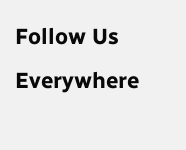Follow Us Everywhere